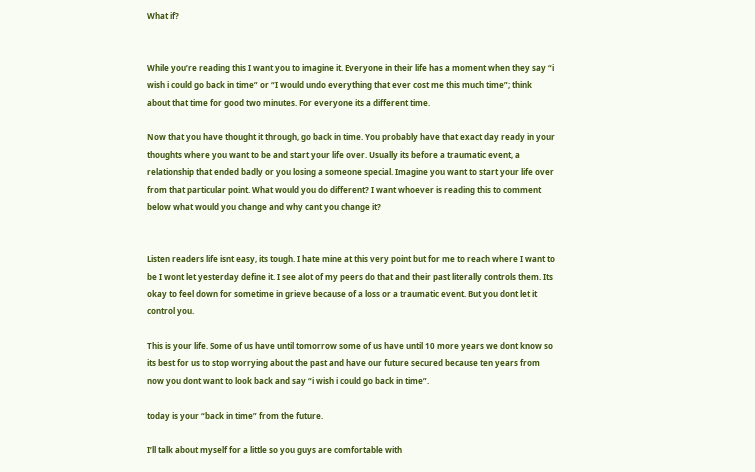What if?


While you’re reading this I want you to imagine it. Everyone in their life has a moment when they say “i wish i could go back in time” or “I would undo everything that ever cost me this much time”; think about that time for good two minutes. For everyone its a different time.

Now that you have thought it through, go back in time. You probably have that exact day ready in your thoughts where you want to be and start your life over. Usually its before a traumatic event, a relationship that ended badly or you losing a someone special. Imagine you want to start your life over from that particular point. What would you do different? I want whoever is reading this to comment below what would you change and why cant you change it?


Listen readers life isnt easy, its tough. I hate mine at this very point but for me to reach where I want to be I wont let yesterday define it. I see alot of my peers do that and their past literally controls them. Its okay to feel down for sometime in grieve because of a loss or a traumatic event. But you dont let it control you.

This is your life. Some of us have until tomorrow some of us have until 10 more years we dont know so its best for us to stop worrying about the past and have our future secured because ten years from now you dont want to look back and say “i wish i could go back in time”.

today is your “back in time” from the future.

I’ll talk about myself for a little so you guys are comfortable with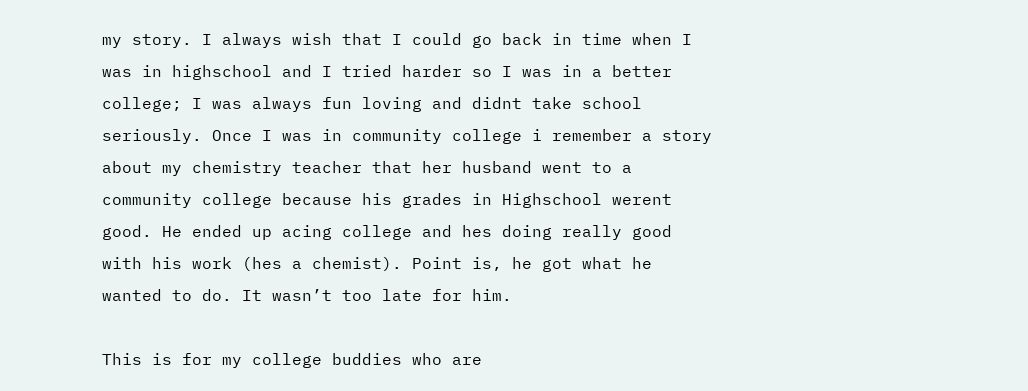my story. I always wish that I could go back in time when I was in highschool and I tried harder so I was in a better college; I was always fun loving and didnt take school seriously. Once I was in community college i remember a story about my chemistry teacher that her husband went to a community college because his grades in Highschool werent good. He ended up acing college and hes doing really good with his work (hes a chemist). Point is, he got what he wanted to do. It wasn’t too late for him.

This is for my college buddies who are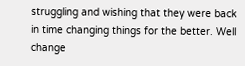struggling and wishing that they were back in time changing things for the better. Well change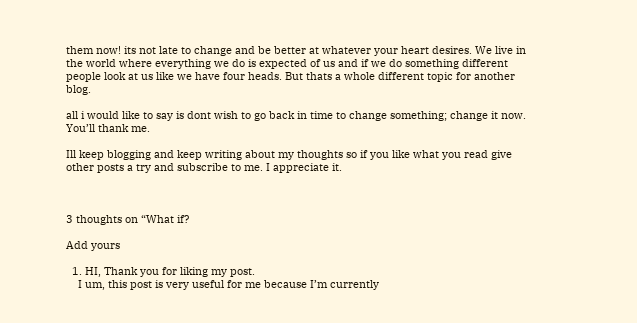them now! its not late to change and be better at whatever your heart desires. We live in the world where everything we do is expected of us and if we do something different people look at us like we have four heads. But thats a whole different topic for another blog.

all i would like to say is dont wish to go back in time to change something; change it now. You’ll thank me.

Ill keep blogging and keep writing about my thoughts so if you like what you read give other posts a try and subscribe to me. I appreciate it.



3 thoughts on “What if?

Add yours

  1. HI, Thank you for liking my post.
    I um, this post is very useful for me because I’m currently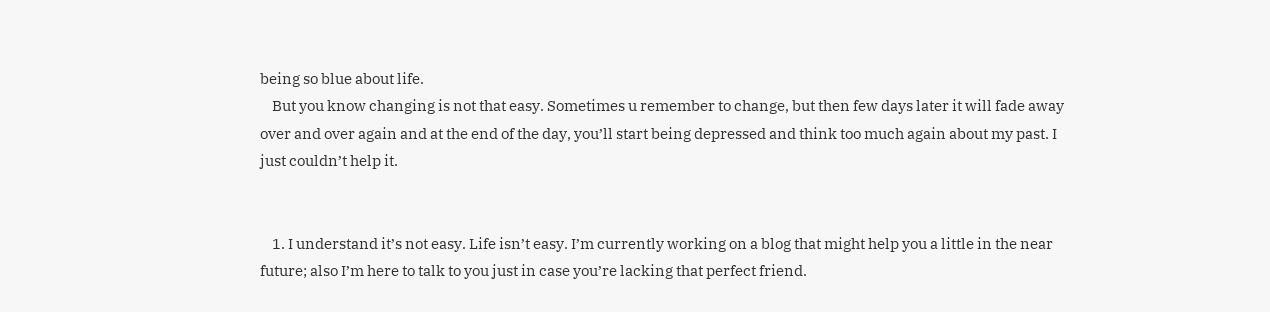being so blue about life.
    But you know changing is not that easy. Sometimes u remember to change, but then few days later it will fade away over and over again and at the end of the day, you’ll start being depressed and think too much again about my past. I just couldn’t help it.


    1. I understand it’s not easy. Life isn’t easy. I’m currently working on a blog that might help you a little in the near future; also I’m here to talk to you just in case you’re lacking that perfect friend.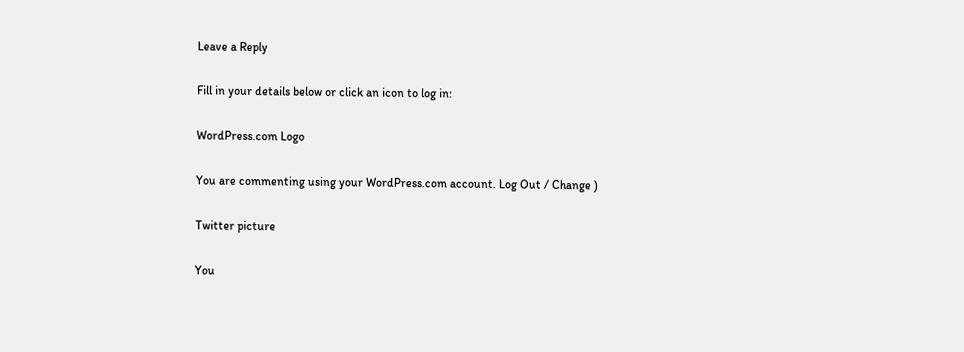Leave a Reply

Fill in your details below or click an icon to log in:

WordPress.com Logo

You are commenting using your WordPress.com account. Log Out / Change )

Twitter picture

You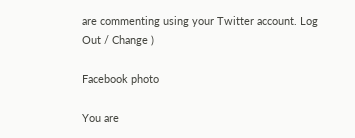are commenting using your Twitter account. Log Out / Change )

Facebook photo

You are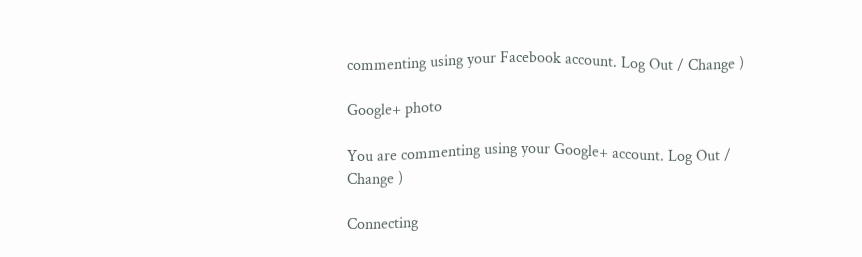commenting using your Facebook account. Log Out / Change )

Google+ photo

You are commenting using your Google+ account. Log Out / Change )

Connecting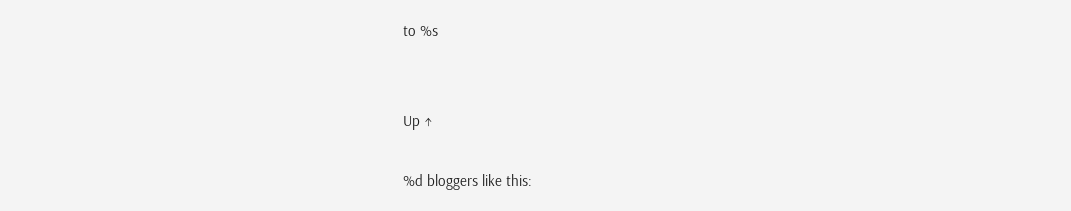to %s


Up ↑

%d bloggers like this: